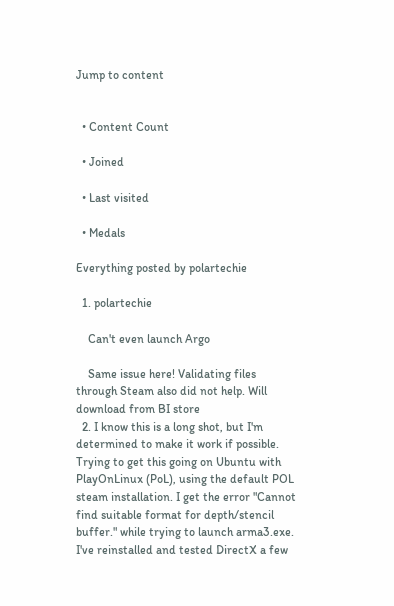Jump to content


  • Content Count

  • Joined

  • Last visited

  • Medals

Everything posted by polartechie

  1. polartechie

    Can't even launch Argo

    Same issue here! Validating files through Steam also did not help. Will download from BI store
  2. I know this is a long shot, but I'm determined to make it work if possible. Trying to get this going on Ubuntu with PlayOnLinux (PoL), using the default POL steam installation. I get the error "Cannot find suitable format for depth/stencil buffer." while trying to launch arma3.exe. I've reinstalled and tested DirectX a few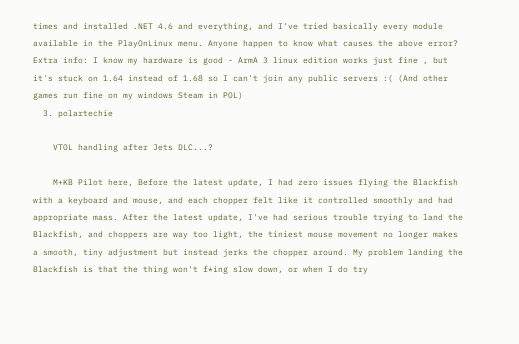times and installed .NET 4.6 and everything, and I've tried basically every module available in the PlayOnLinux menu. Anyone happen to know what causes the above error? Extra info: I know my hardware is good - ArmA 3 linux edition works just fine , but it's stuck on 1.64 instead of 1.68 so I can't join any public servers :( (And other games run fine on my windows Steam in POL)
  3. polartechie

    VTOL handling after Jets DLC...?

    M+KB Pilot here, Before the latest update, I had zero issues flying the Blackfish with a keyboard and mouse, and each chopper felt like it controlled smoothly and had appropriate mass. After the latest update, I've had serious trouble trying to land the Blackfish, and choppers are way too light, the tiniest mouse movement no longer makes a smooth, tiny adjustment but instead jerks the chopper around. My problem landing the Blackfish is that the thing won't f*ing slow down, or when I do try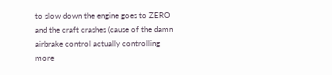to slow down the engine goes to ZERO and the craft crashes (cause of the damn airbrake control actually controlling more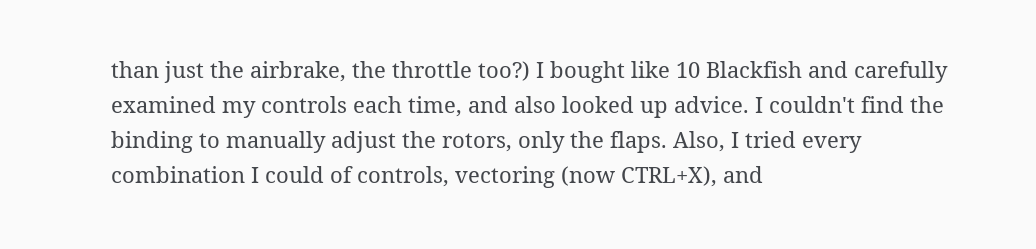than just the airbrake, the throttle too?) I bought like 10 Blackfish and carefully examined my controls each time, and also looked up advice. I couldn't find the binding to manually adjust the rotors, only the flaps. Also, I tried every combination I could of controls, vectoring (now CTRL+X), and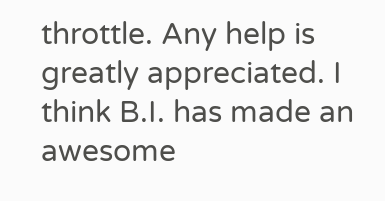throttle. Any help is greatly appreciated. I think B.I. has made an awesome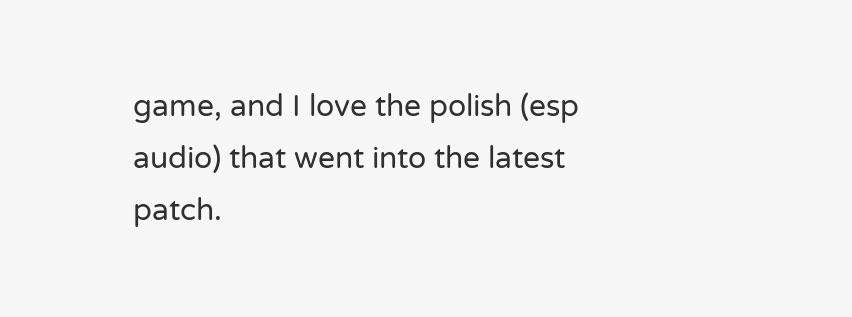game, and I love the polish (esp audio) that went into the latest patch.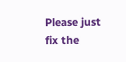Please just fix the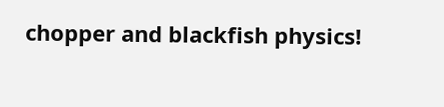chopper and blackfish physics!